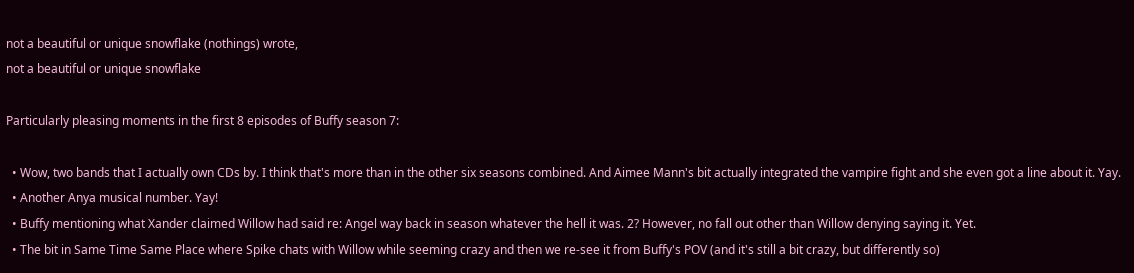not a beautiful or unique snowflake (nothings) wrote,
not a beautiful or unique snowflake

Particularly pleasing moments in the first 8 episodes of Buffy season 7:

  • Wow, two bands that I actually own CDs by. I think that's more than in the other six seasons combined. And Aimee Mann's bit actually integrated the vampire fight and she even got a line about it. Yay.
  • Another Anya musical number. Yay!
  • Buffy mentioning what Xander claimed Willow had said re: Angel way back in season whatever the hell it was. 2? However, no fall out other than Willow denying saying it. Yet.
  • The bit in Same Time Same Place where Spike chats with Willow while seeming crazy and then we re-see it from Buffy's POV (and it's still a bit crazy, but differently so)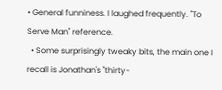• General funniness. I laughed frequently. "To Serve Man" reference.
  • Some surprisingly tweaky bits, the main one I recall is Jonathan's "thirty-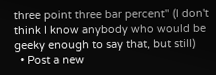three point three bar percent" (I don't think I know anybody who would be geeky enough to say that, but still)
  • Post a new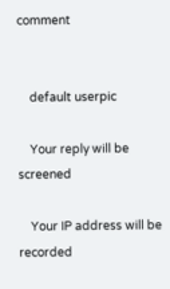comment


    default userpic

    Your reply will be screened

    Your IP address will be recorded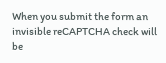When you submit the form an invisible reCAPTCHA check will be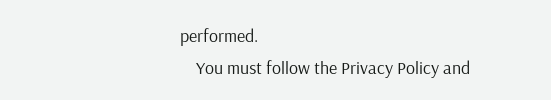performed.
    You must follow the Privacy Policy and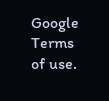Google Terms of use.